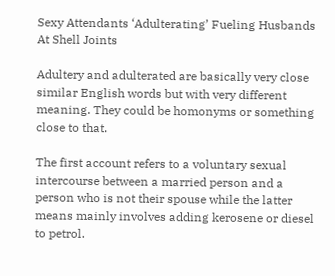Sexy Attendants ‘Adulterating’ Fueling Husbands At Shell Joints

Adultery and adulterated are basically very close similar English words but with very different meaning. They could be homonyms or something close to that.

The first account refers to a voluntary sexual intercourse between a married person and a person who is not their spouse while the latter means mainly involves adding kerosene or diesel to petrol.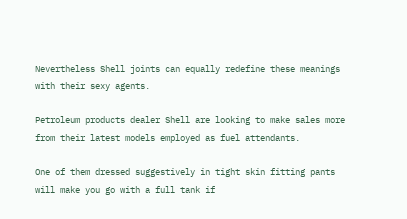Nevertheless Shell joints can equally redefine these meanings with their sexy agents.

Petroleum products dealer Shell are looking to make sales more from their latest models employed as fuel attendants.

One of them dressed suggestively in tight skin fitting pants will make you go with a full tank if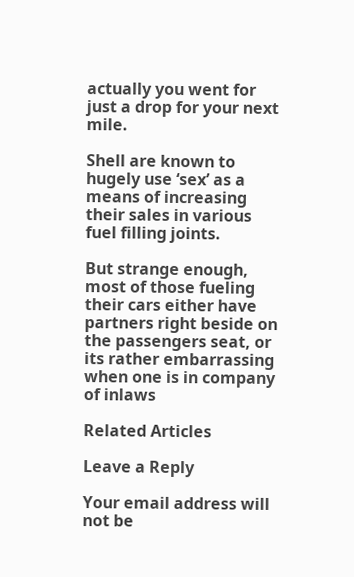actually you went for just a drop for your next mile.

Shell are known to hugely use ‘sex’ as a means of increasing their sales in various fuel filling joints.

But strange enough, most of those fueling their cars either have partners right beside on the passengers seat, or its rather embarrassing when one is in company of inlaws

Related Articles

Leave a Reply

Your email address will not be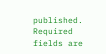published. Required fields are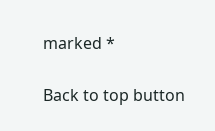marked *

Back to top button